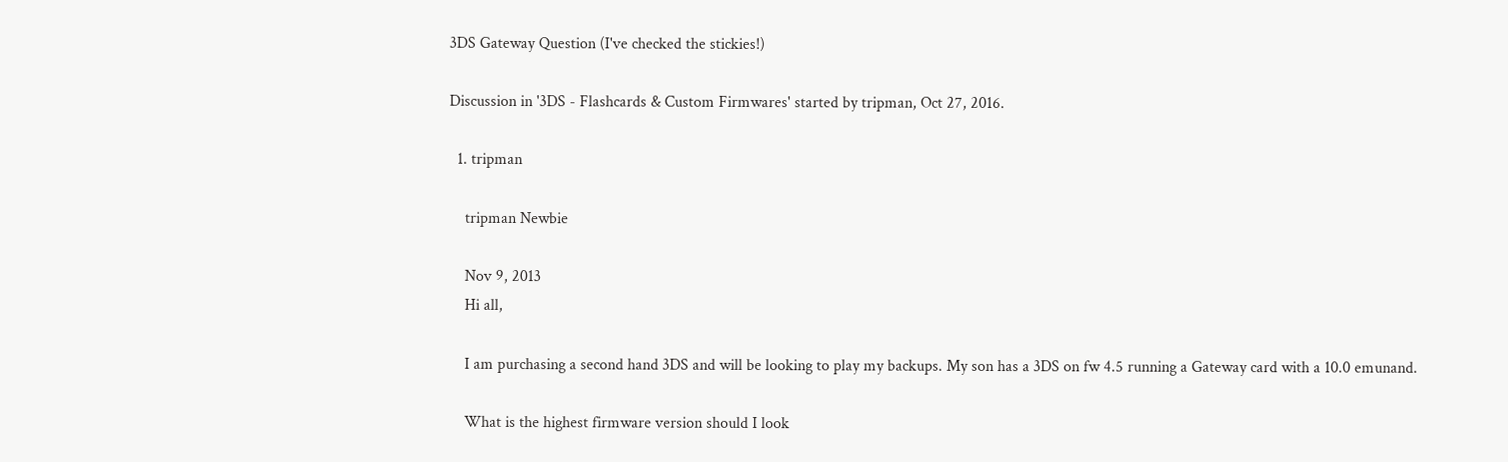3DS Gateway Question (I've checked the stickies!)

Discussion in '3DS - Flashcards & Custom Firmwares' started by tripman, Oct 27, 2016.

  1. tripman

    tripman Newbie

    Nov 9, 2013
    Hi all,

    I am purchasing a second hand 3DS and will be looking to play my backups. My son has a 3DS on fw 4.5 running a Gateway card with a 10.0 emunand.

    What is the highest firmware version should I look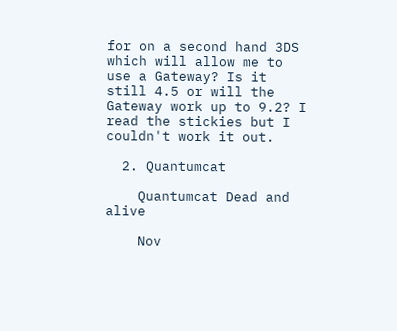for on a second hand 3DS which will allow me to use a Gateway? Is it still 4.5 or will the Gateway work up to 9.2? I read the stickies but I couldn't work it out.

  2. Quantumcat

    Quantumcat Dead and alive

    Nov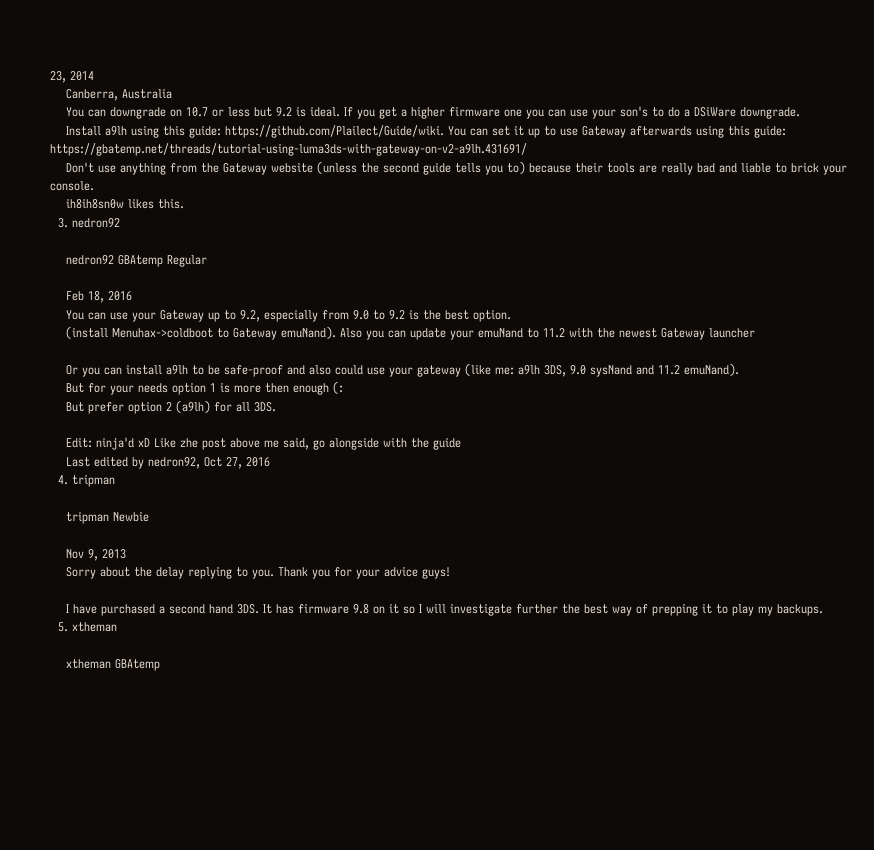23, 2014
    Canberra, Australia
    You can downgrade on 10.7 or less but 9.2 is ideal. If you get a higher firmware one you can use your son's to do a DSiWare downgrade.
    Install a9lh using this guide: https://github.com/Plailect/Guide/wiki. You can set it up to use Gateway afterwards using this guide: https://gbatemp.net/threads/tutorial-using-luma3ds-with-gateway-on-v2-a9lh.431691/
    Don't use anything from the Gateway website (unless the second guide tells you to) because their tools are really bad and liable to brick your console.
    ih8ih8sn0w likes this.
  3. nedron92

    nedron92 GBAtemp Regular

    Feb 18, 2016
    You can use your Gateway up to 9.2, especially from 9.0 to 9.2 is the best option.
    (install Menuhax->coldboot to Gateway emuNand). Also you can update your emuNand to 11.2 with the newest Gateway launcher

    Or you can install a9lh to be safe-proof and also could use your gateway (like me: a9lh 3DS, 9.0 sysNand and 11.2 emuNand).
    But for your needs option 1 is more then enough (:
    But prefer option 2 (a9lh) for all 3DS.

    Edit: ninja'd xD Like zhe post above me said, go alongside with the guide
    Last edited by nedron92, Oct 27, 2016
  4. tripman

    tripman Newbie

    Nov 9, 2013
    Sorry about the delay replying to you. Thank you for your advice guys!

    I have purchased a second hand 3DS. It has firmware 9.8 on it so I will investigate further the best way of prepping it to play my backups.
  5. xtheman

    xtheman GBAtemp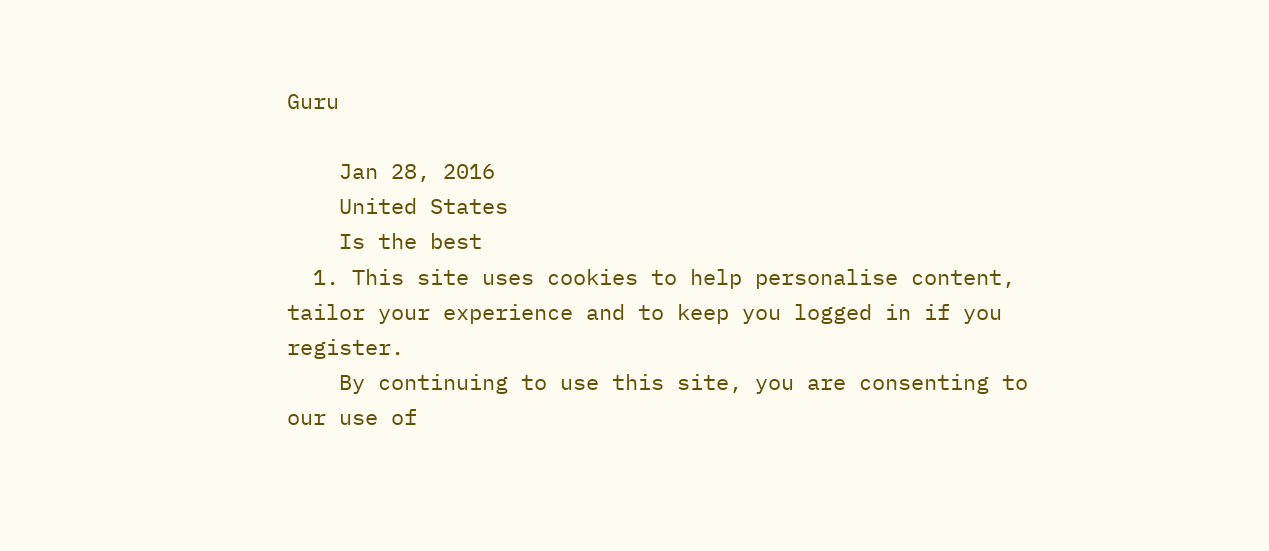Guru

    Jan 28, 2016
    United States
    Is the best
  1. This site uses cookies to help personalise content, tailor your experience and to keep you logged in if you register.
    By continuing to use this site, you are consenting to our use of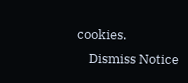cookies.
    Dismiss Notice